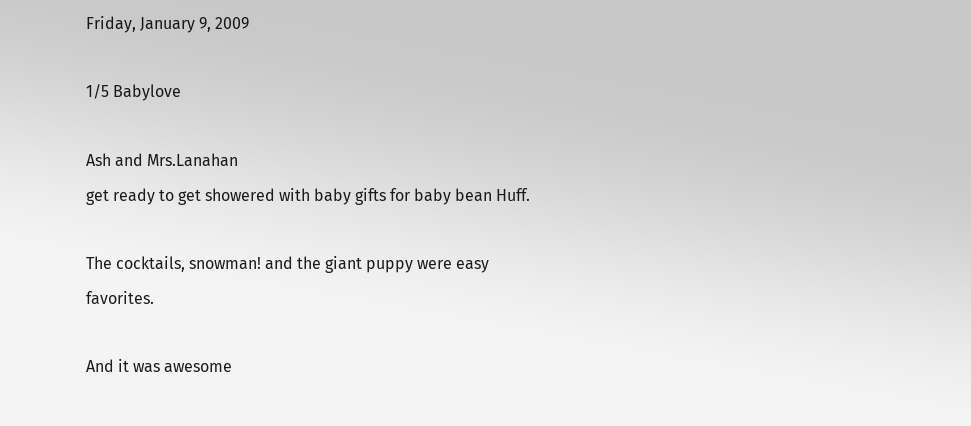Friday, January 9, 2009

1/5 Babylove

Ash and Mrs.Lanahan
get ready to get showered with baby gifts for baby bean Huff.

The cocktails, snowman! and the giant puppy were easy favorites.

And it was awesome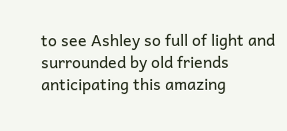to see Ashley so full of light and surrounded by old friends anticipating this amazing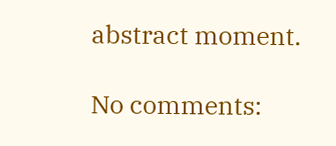abstract moment.

No comments: